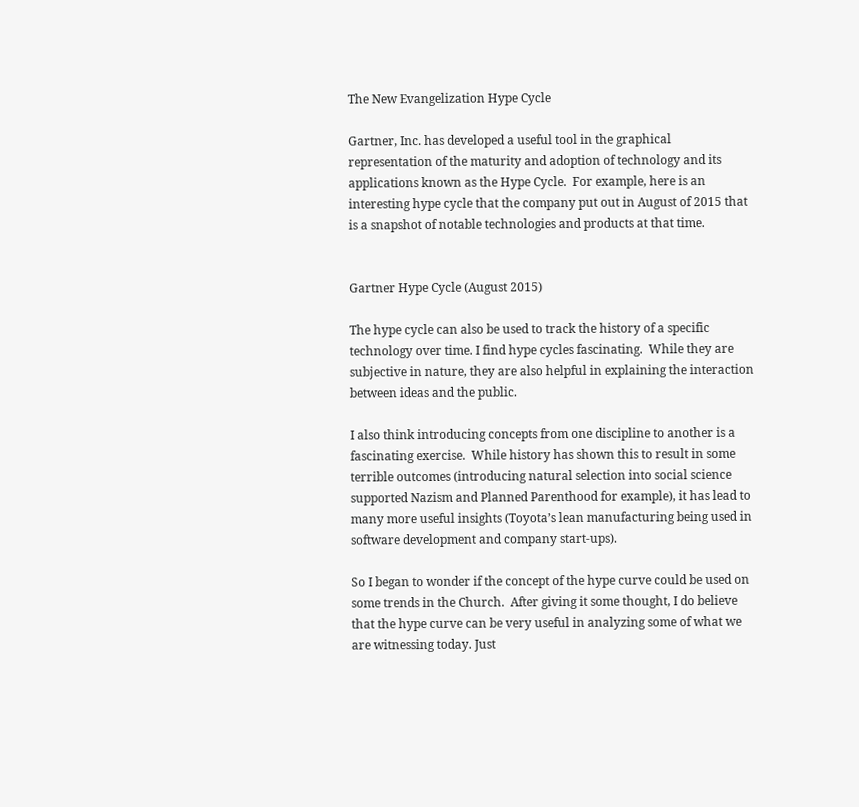The New Evangelization Hype Cycle

Gartner, Inc. has developed a useful tool in the graphical representation of the maturity and adoption of technology and its applications known as the Hype Cycle.  For example, here is an interesting hype cycle that the company put out in August of 2015 that is a snapshot of notable technologies and products at that time.


Gartner Hype Cycle (August 2015)

The hype cycle can also be used to track the history of a specific technology over time. I find hype cycles fascinating.  While they are subjective in nature, they are also helpful in explaining the interaction between ideas and the public.

I also think introducing concepts from one discipline to another is a fascinating exercise.  While history has shown this to result in some terrible outcomes (introducing natural selection into social science supported Nazism and Planned Parenthood for example), it has lead to many more useful insights (Toyota’s lean manufacturing being used in software development and company start-ups).

So I began to wonder if the concept of the hype curve could be used on some trends in the Church.  After giving it some thought, I do believe that the hype curve can be very useful in analyzing some of what we are witnessing today. Just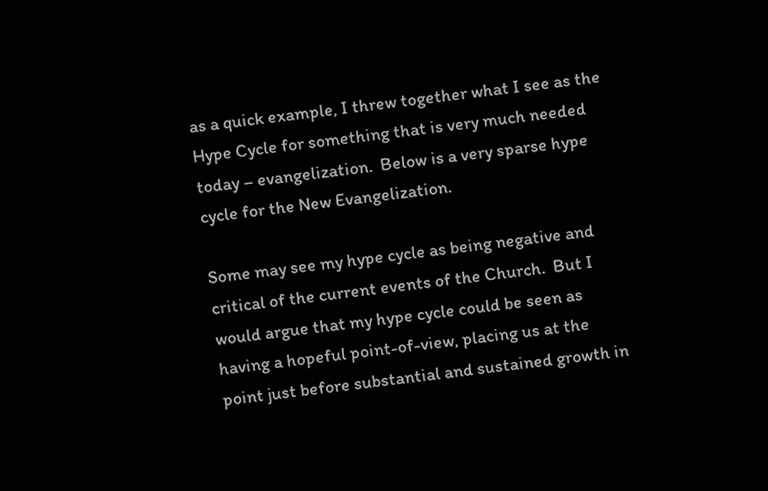as a quick example, I threw together what I see as the Hype Cycle for something that is very much needed today – evangelization.  Below is a very sparse hype cycle for the New Evangelization.

Some may see my hype cycle as being negative and critical of the current events of the Church.  But I would argue that my hype cycle could be seen as having a hopeful point-of-view, placing us at the point just before substantial and sustained growth in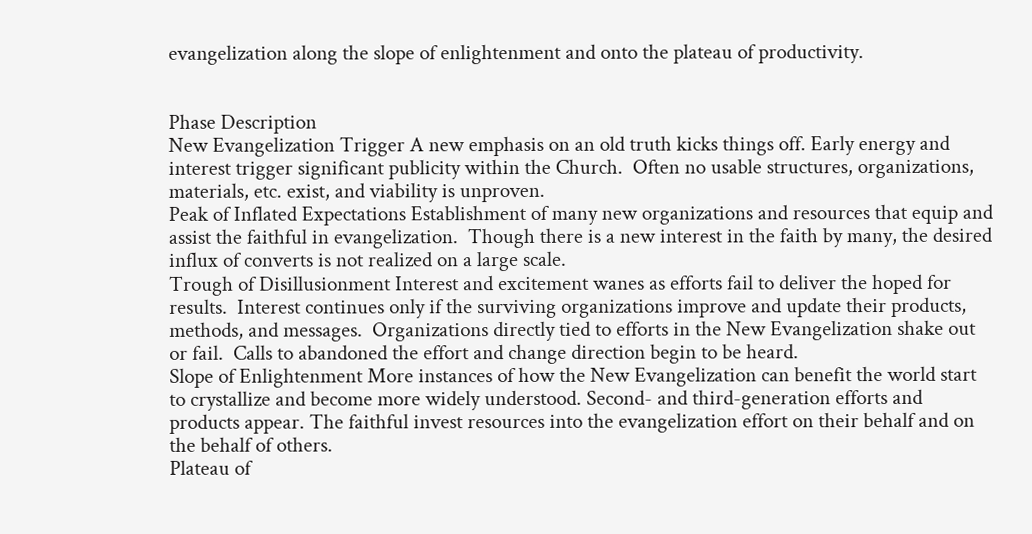evangelization along the slope of enlightenment and onto the plateau of productivity.


Phase Description
New Evangelization Trigger A new emphasis on an old truth kicks things off. Early energy and interest trigger significant publicity within the Church.  Often no usable structures, organizations, materials, etc. exist, and viability is unproven.
Peak of Inflated Expectations Establishment of many new organizations and resources that equip and assist the faithful in evangelization.  Though there is a new interest in the faith by many, the desired influx of converts is not realized on a large scale.
Trough of Disillusionment Interest and excitement wanes as efforts fail to deliver the hoped for results.  Interest continues only if the surviving organizations improve and update their products, methods, and messages.  Organizations directly tied to efforts in the New Evangelization shake out or fail.  Calls to abandoned the effort and change direction begin to be heard.
Slope of Enlightenment More instances of how the New Evangelization can benefit the world start to crystallize and become more widely understood. Second- and third-generation efforts and products appear. The faithful invest resources into the evangelization effort on their behalf and on the behalf of others.
Plateau of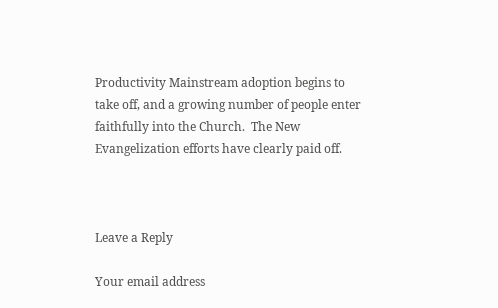Productivity Mainstream adoption begins to take off, and a growing number of people enter faithfully into the Church.  The New Evangelization efforts have clearly paid off.



Leave a Reply

Your email address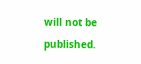will not be published.